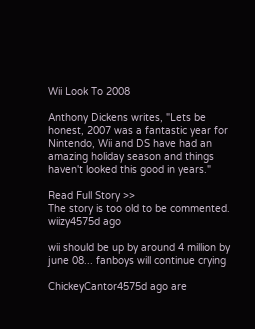Wii Look To 2008

Anthony Dickens writes, "Lets be honest, 2007 was a fantastic year for Nintendo, Wii and DS have had an amazing holiday season and things haven't looked this good in years."

Read Full Story >>
The story is too old to be commented.
wiizy4575d ago

wii should be up by around 4 million by june 08... fanboys will continue crying

ChickeyCantor4575d ago are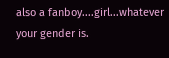also a fanboy....girl...whatever your gender is.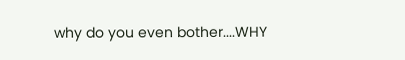why do you even bother....WHY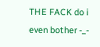THE FACK do i even bother -_-